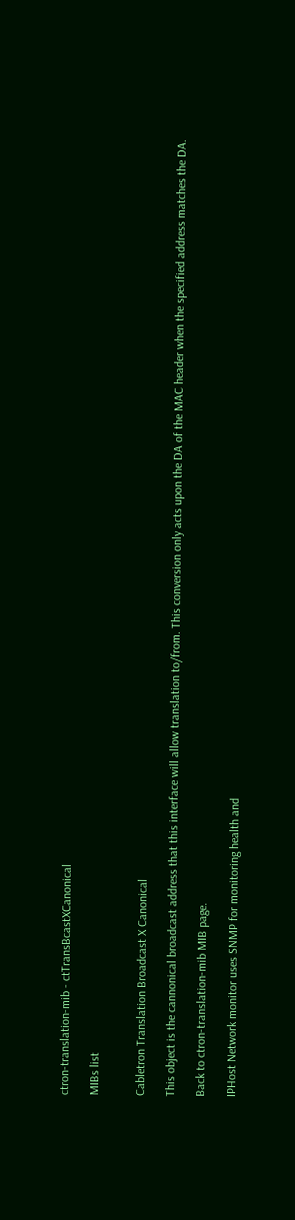ctron-translation-mib - ctTransBcastXCanonical

MIBs list


Cabletron Translation Broadcast X Canonical

This object is the cannonical broadcast address that this interface will allow translation to/from. This conversion only acts upon the DA of the MAC header when the specified address matches the DA.

Back to ctron-translation-mib MIB page.

IPHost Network monitor uses SNMP for monitoring health and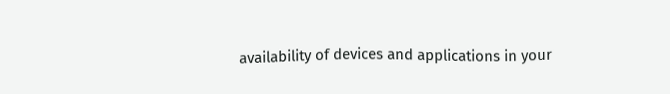availability of devices and applications in your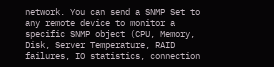network. You can send a SNMP Set to any remote device to monitor a specific SNMP object (CPU, Memory, Disk, Server Temperature, RAID failures, IO statistics, connection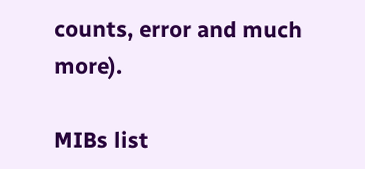counts, error and much more).

MIBs list